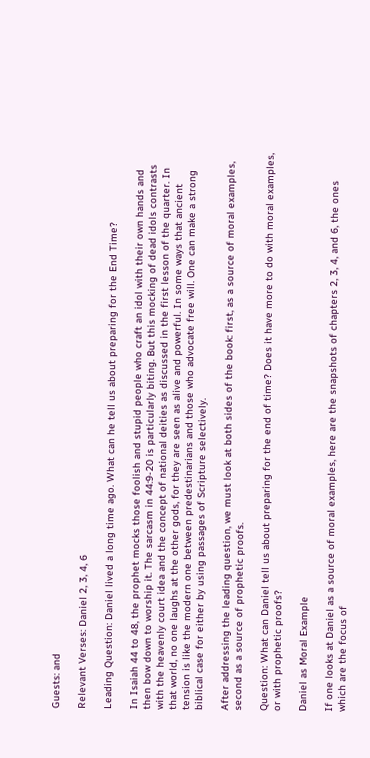Guests: and

Relevant Verses: Daniel 2, 3, 4, 6

Leading Question: Daniel lived a long time ago. What can he tell us about preparing for the End Time?

In Isaiah 44 to 48, the prophet mocks those foolish and stupid people who craft an idol with their own hands and then bow down to worship it. The sarcasm in 44:9-20 is particularly biting. But this mocking of dead idols contrasts with the heavenly court idea and the concept of national deities as discussed in the first lesson of the quarter. In that world, no one laughs at the other gods, for they are seen as alive and powerful. In some ways that ancient tension is like the modern one between predestinarians and those who advocate free will. One can make a strong biblical case for either by using passages of Scripture selectively.

After addressing the leading question, we must look at both sides of the book: first, as a source of moral examples, second as a source of prophetic proofs.

Question: What can Daniel tell us about preparing for the end of time? Does it have more to do with moral examples, or with prophetic proofs?

Daniel as Moral Example

If one looks at Daniel as a source of moral examples, here are the snapshots of chapters 2, 3, 4, and 6, the ones which are the focus of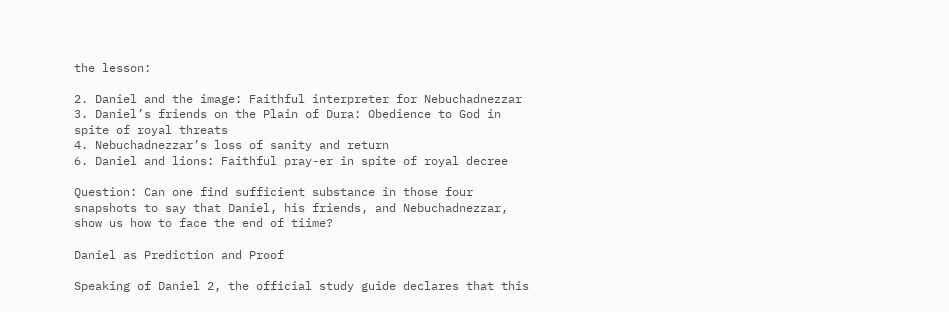the lesson:

2. Daniel and the image: Faithful interpreter for Nebuchadnezzar
3. Daniel’s friends on the Plain of Dura: Obedience to God in spite of royal threats
4. Nebuchadnezzar’s loss of sanity and return
6. Daniel and lions: Faithful pray-er in spite of royal decree

Question: Can one find sufficient substance in those four snapshots to say that Daniel, his friends, and Nebuchadnezzar, show us how to face the end of tiime?

Daniel as Prediction and Proof

Speaking of Daniel 2, the official study guide declares that this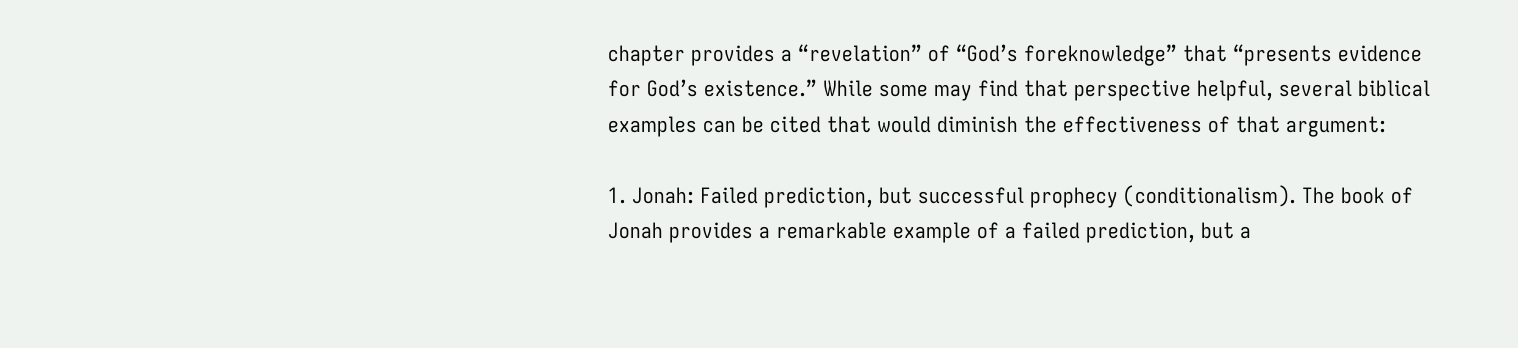chapter provides a “revelation” of “God’s foreknowledge” that “presents evidence for God’s existence.” While some may find that perspective helpful, several biblical examples can be cited that would diminish the effectiveness of that argument:

1. Jonah: Failed prediction, but successful prophecy (conditionalism). The book of Jonah provides a remarkable example of a failed prediction, but a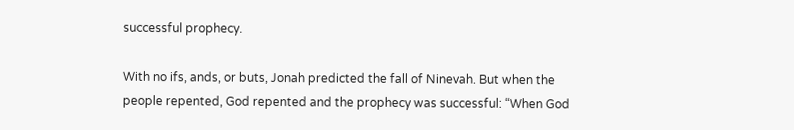successful prophecy.

With no ifs, ands, or buts, Jonah predicted the fall of Ninevah. But when the people repented, God repented and the prophecy was successful: “When God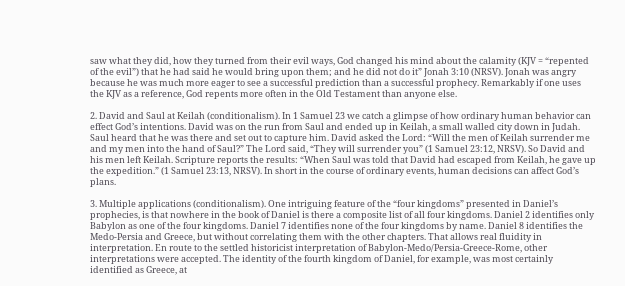saw what they did, how they turned from their evil ways, God changed his mind about the calamity (KJV = “repented of the evil”) that he had said he would bring upon them; and he did not do it” Jonah 3:10 (NRSV). Jonah was angry because he was much more eager to see a successful prediction than a successful prophecy. Remarkably if one uses the KJV as a reference, God repents more often in the Old Testament than anyone else.

2. David and Saul at Keilah (conditionalism). In 1 Samuel 23 we catch a glimpse of how ordinary human behavior can effect God’s intentions. David was on the run from Saul and ended up in Keilah, a small walled city down in Judah. Saul heard that he was there and set out to capture him. David asked the Lord: “Will the men of Keilah surrender me and my men into the hand of Saul?” The Lord said, “They will surrender you” (1 Samuel 23:12, NRSV). So David and his men left Keilah. Scripture reports the results: “When Saul was told that David had escaped from Keilah, he gave up the expedition.” (1 Samuel 23:13, NRSV). In short in the course of ordinary events, human decisions can affect God’s plans.

3. Multiple applications (conditionalism). One intriguing feature of the “four kingdoms” presented in Daniel’s prophecies, is that nowhere in the book of Daniel is there a composite list of all four kingdoms. Daniel 2 identifies only Babylon as one of the four kingdoms. Daniel 7 identifies none of the four kingdoms by name. Daniel 8 identifies the Medo-Persia and Greece, but without correlating them with the other chapters. That allows real fluidity in interpretation. En route to the settled historicist interpretation of Babylon-Medo/Persia-Greece-Rome, other interpretations were accepted. The identity of the fourth kingdom of Daniel, for example, was most certainly identified as Greece, at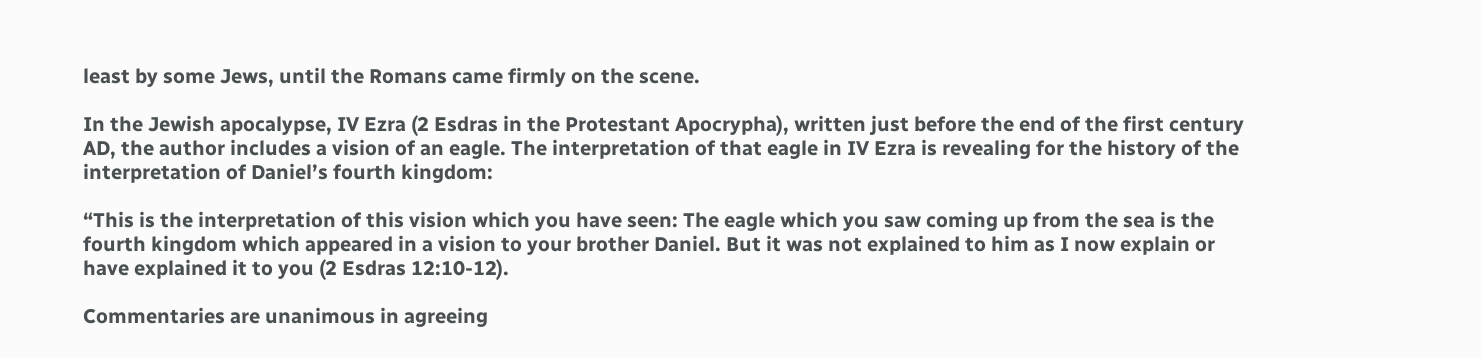least by some Jews, until the Romans came firmly on the scene.

In the Jewish apocalypse, IV Ezra (2 Esdras in the Protestant Apocrypha), written just before the end of the first century AD, the author includes a vision of an eagle. The interpretation of that eagle in IV Ezra is revealing for the history of the interpretation of Daniel’s fourth kingdom:

“This is the interpretation of this vision which you have seen: The eagle which you saw coming up from the sea is the fourth kingdom which appeared in a vision to your brother Daniel. But it was not explained to him as I now explain or have explained it to you (2 Esdras 12:10-12).

Commentaries are unanimous in agreeing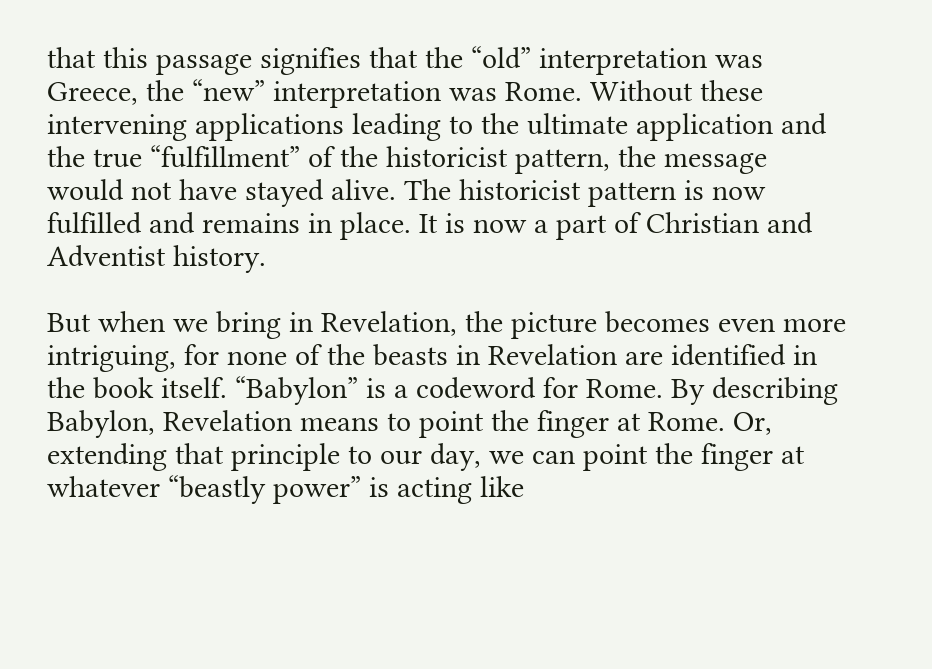that this passage signifies that the “old” interpretation was Greece, the “new” interpretation was Rome. Without these intervening applications leading to the ultimate application and the true “fulfillment” of the historicist pattern, the message would not have stayed alive. The historicist pattern is now fulfilled and remains in place. It is now a part of Christian and Adventist history.

But when we bring in Revelation, the picture becomes even more intriguing, for none of the beasts in Revelation are identified in the book itself. “Babylon” is a codeword for Rome. By describing Babylon, Revelation means to point the finger at Rome. Or, extending that principle to our day, we can point the finger at whatever “beastly power” is acting like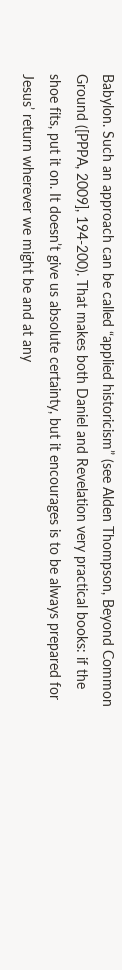Babylon. Such an approach can be called “applied historicism” (see Alden Thompson, Beyond Common Ground ([PPPA, 2009], 194-200). That makes both Daniel and Revelation very practical books: if the shoe fits, put it on. It doesn’t give us absolute certainty, but it encourages is to be always prepared for Jesus’ return wherever we might be and at any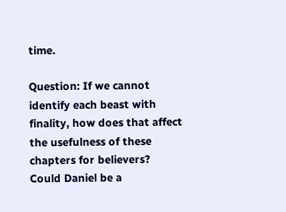time.

Question: If we cannot identify each beast with finality, how does that affect the usefulness of these chapters for believers? Could Daniel be a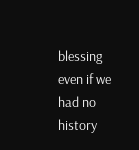blessing even if we had no history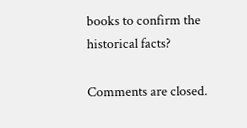books to confirm the historical facts?

Comments are closed.